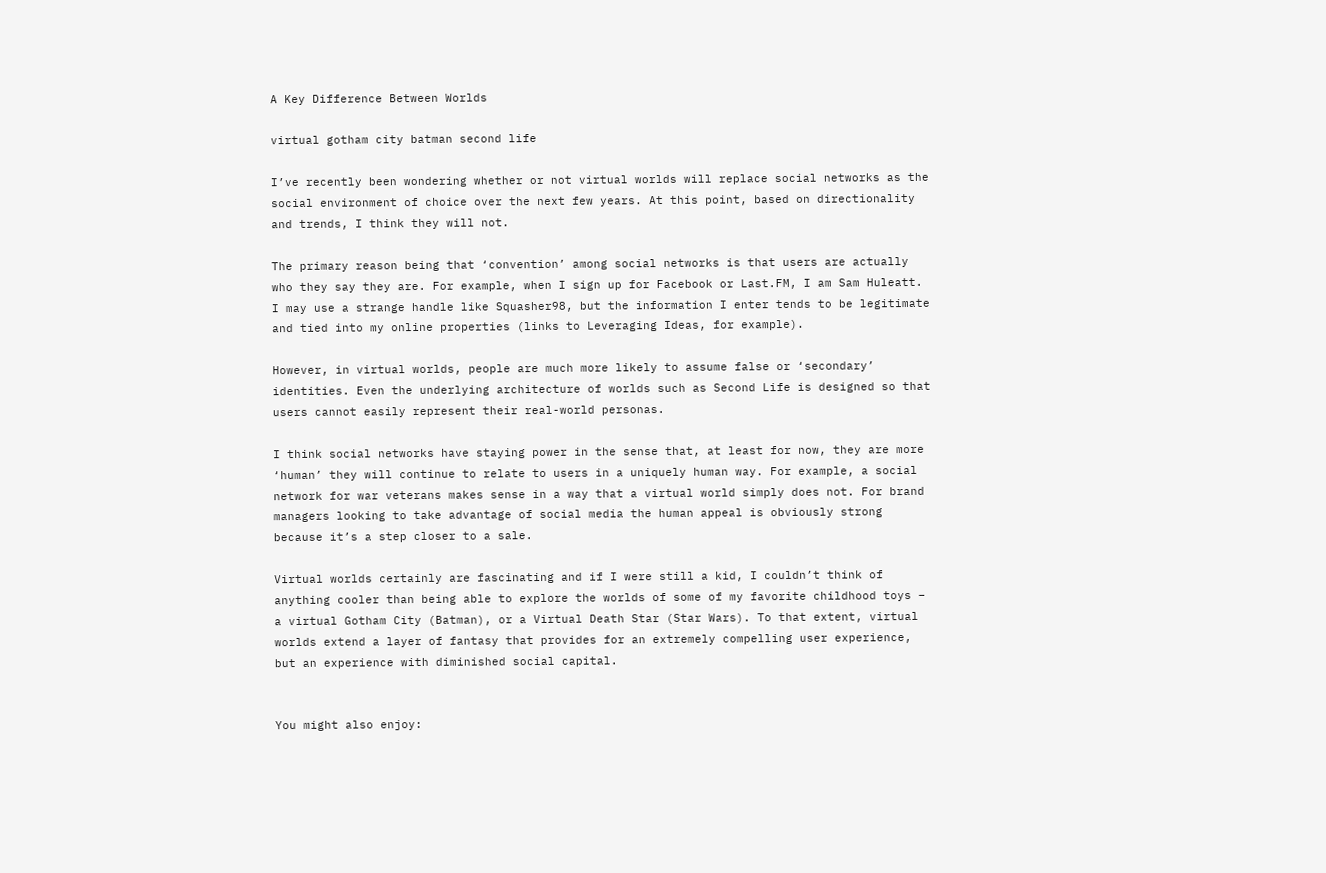A Key Difference Between Worlds

virtual gotham city batman second life

I’ve recently been wondering whether or not virtual worlds will replace social networks as the social environment of choice over the next few years. At this point, based on directionality and trends, I think they will not.

The primary reason being that ‘convention’ among social networks is that users are actually who they say they are. For example, when I sign up for Facebook or Last.FM, I am Sam Huleatt. I may use a strange handle like Squasher98, but the information I enter tends to be legitimate and tied into my online properties (links to Leveraging Ideas, for example).

However, in virtual worlds, people are much more likely to assume false or ‘secondary’ identities. Even the underlying architecture of worlds such as Second Life is designed so that users cannot easily represent their real-world personas.

I think social networks have staying power in the sense that, at least for now, they are more ‘human’ they will continue to relate to users in a uniquely human way. For example, a social network for war veterans makes sense in a way that a virtual world simply does not. For brand managers looking to take advantage of social media the human appeal is obviously strong because it’s a step closer to a sale.

Virtual worlds certainly are fascinating and if I were still a kid, I couldn’t think of anything cooler than being able to explore the worlds of some of my favorite childhood toys – a virtual Gotham City (Batman), or a Virtual Death Star (Star Wars). To that extent, virtual worlds extend a layer of fantasy that provides for an extremely compelling user experience, but an experience with diminished social capital.


You might also enjoy: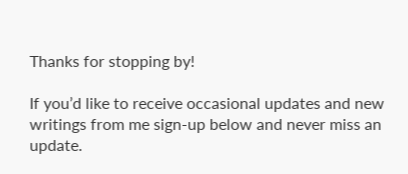Thanks for stopping by!

If you’d like to receive occasional updates and new writings from me sign-up below and never miss an update.